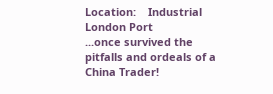Location:    Industrial London Port
...once survived the pitfalls and ordeals of a China Trader!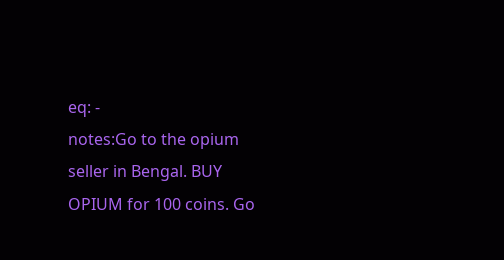eq: -
notes:Go to the opium seller in Bengal. BUY OPIUM for 100 coins. Go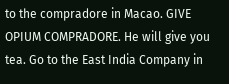to the compradore in Macao. GIVE OPIUM COMPRADORE. He will give you tea. Go to the East India Company in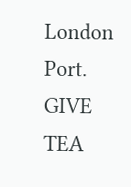London Port. GIVE TEA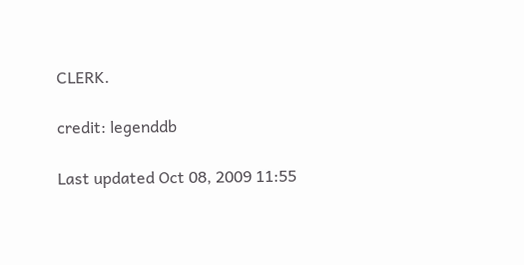CLERK.

credit: legenddb

Last updated Oct 08, 2009 11:55